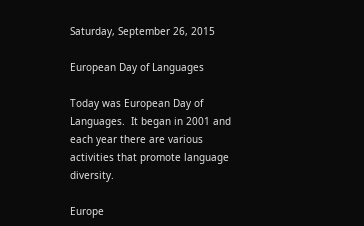Saturday, September 26, 2015

European Day of Languages

Today was European Day of Languages.  It began in 2001 and each year there are various activities that promote language diversity.

Europe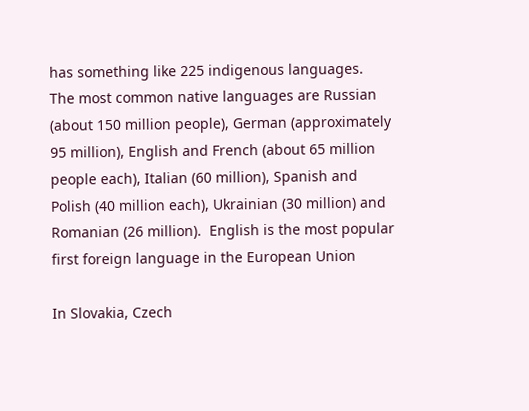has something like 225 indigenous languages.  The most common native languages are Russian (about 150 million people), German (approximately 95 million), English and French (about 65 million people each), Italian (60 million), Spanish and Polish (40 million each), Ukrainian (30 million) and Romanian (26 million).  English is the most popular first foreign language in the European Union

In Slovakia, Czech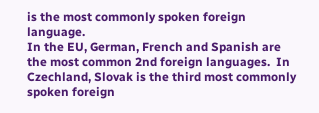is the most commonly spoken foreign language.
In the EU, German, French and Spanish are the most common 2nd foreign languages.  In Czechland, Slovak is the third most commonly spoken foreign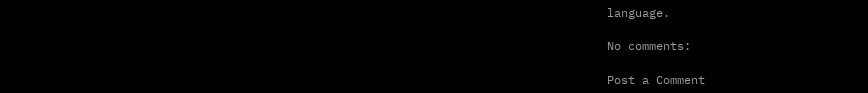language.

No comments:

Post a Comment